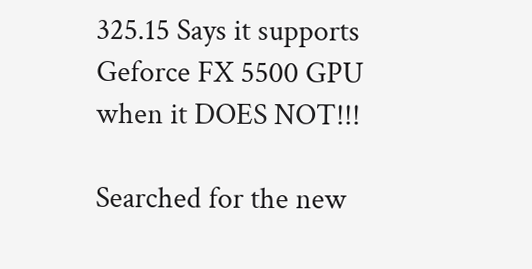325.15 Says it supports Geforce FX 5500 GPU when it DOES NOT!!!

Searched for the new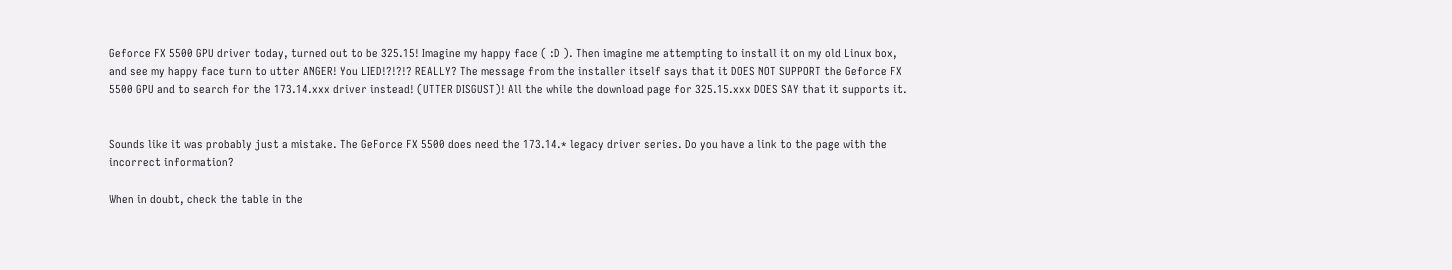Geforce FX 5500 GPU driver today, turned out to be 325.15! Imagine my happy face ( :D ). Then imagine me attempting to install it on my old Linux box, and see my happy face turn to utter ANGER! You LIED!?!?!? REALLY? The message from the installer itself says that it DOES NOT SUPPORT the Geforce FX 5500 GPU and to search for the 173.14.xxx driver instead! (UTTER DISGUST)! All the while the download page for 325.15.xxx DOES SAY that it supports it.


Sounds like it was probably just a mistake. The GeForce FX 5500 does need the 173.14.* legacy driver series. Do you have a link to the page with the incorrect information?

When in doubt, check the table in the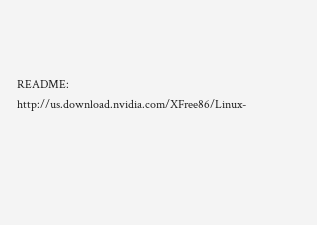README: http://us.download.nvidia.com/XFree86/Linux-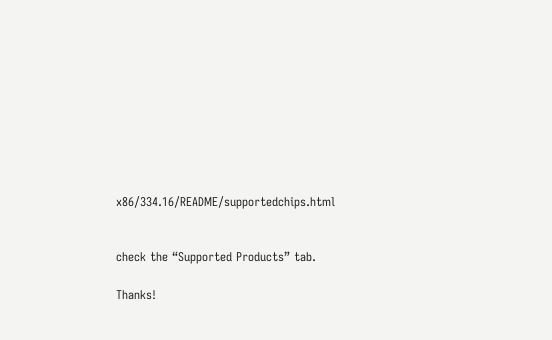x86/334.16/README/supportedchips.html


check the “Supported Products” tab.

Thanks!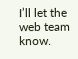I’ll let the web team know.